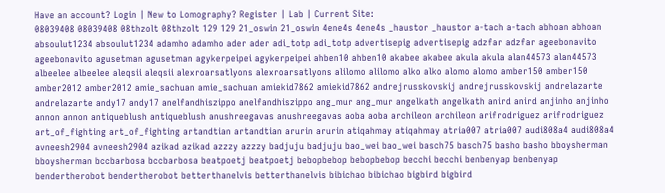Have an account? Login | New to Lomography? Register | Lab | Current Site:
08039408 08039408 08thzolt 08thzolt 129 129 21_oswin 21_oswin 4ene4s 4ene4s _haustor _haustor a-tach a-tach abhoan abhoan absoulut1234 absoulut1234 adamho adamho ader ader adi_totp adi_totp advertisepig advertisepig adzfar adzfar ageebonavito ageebonavito agusetman agusetman agykerpeipei agykerpeipei ahben10 ahben10 akabee akabee akula akula alan44573 alan44573 albeelee albeelee aleqsii aleqsii alexroarsatlyons alexroarsatlyons alilomo alilomo alko alko alomo alomo amber150 amber150 amber2012 amber2012 amie_sachuan amie_sachuan amiekid7862 amiekid7862 andrejrusskovskij andrejrusskovskij andrelazarte andrelazarte andy17 andy17 anelfandhiszippo anelfandhiszippo ang_mur ang_mur angelkath angelkath anird anird anjinho anjinho annon annon antiqueblush antiqueblush anushreegavas anushreegavas aoba aoba archileon archileon arifrodriguez arifrodriguez art_of_fighting art_of_fighting artandtian artandtian arurin arurin atiqahmay atiqahmay atria007 atria007 audi808a4 audi808a4 avneesh2904 avneesh2904 azikad azikad azzzy azzzy badjuju badjuju bao_wei bao_wei basch75 basch75 basho basho bboysherman bboysherman bccbarbosa bccbarbosa beatpoetj beatpoetj bebopbebop bebopbebop becchi becchi benbenyap benbenyap bendertherobot bendertherobot betterthanelvis betterthanelvis bibichao bibichao bigbird bigbird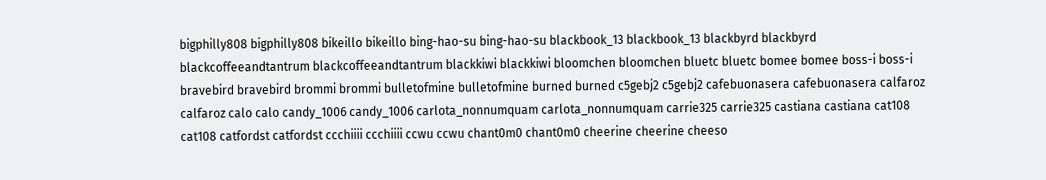bigphilly808 bigphilly808 bikeillo bikeillo bing-hao-su bing-hao-su blackbook_13 blackbook_13 blackbyrd blackbyrd blackcoffeeandtantrum blackcoffeeandtantrum blackkiwi blackkiwi bloomchen bloomchen bluetc bluetc bomee bomee boss-i boss-i bravebird bravebird brommi brommi bulletofmine bulletofmine burned burned c5gebj2 c5gebj2 cafebuonasera cafebuonasera calfaroz calfaroz calo calo candy_1006 candy_1006 carlota_nonnumquam carlota_nonnumquam carrie325 carrie325 castiana castiana cat108 cat108 catfordst catfordst ccchiiii ccchiiii ccwu ccwu chant0m0 chant0m0 cheerine cheerine cheeso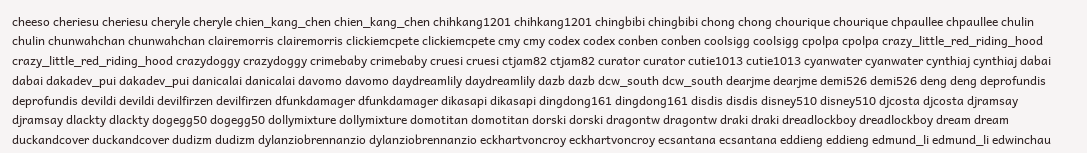cheeso cheriesu cheriesu cheryle cheryle chien_kang_chen chien_kang_chen chihkang1201 chihkang1201 chingbibi chingbibi chong chong chourique chourique chpaullee chpaullee chulin chulin chunwahchan chunwahchan clairemorris clairemorris clickiemcpete clickiemcpete cmy cmy codex codex conben conben coolsigg coolsigg cpolpa cpolpa crazy_little_red_riding_hood crazy_little_red_riding_hood crazydoggy crazydoggy crimebaby crimebaby cruesi cruesi ctjam82 ctjam82 curator curator cutie1013 cutie1013 cyanwater cyanwater cynthiaj cynthiaj dabai dabai dakadev_pui dakadev_pui danicalai danicalai davomo davomo daydreamlily daydreamlily dazb dazb dcw_south dcw_south dearjme dearjme demi526 demi526 deng deng deprofundis deprofundis devildi devildi devilfirzen devilfirzen dfunkdamager dfunkdamager dikasapi dikasapi dingdong161 dingdong161 disdis disdis disney510 disney510 djcosta djcosta djramsay djramsay dlackty dlackty dogegg50 dogegg50 dollymixture dollymixture domotitan domotitan dorski dorski dragontw dragontw draki draki dreadlockboy dreadlockboy dream dream duckandcover duckandcover dudizm dudizm dylanziobrennanzio dylanziobrennanzio eckhartvoncroy eckhartvoncroy ecsantana ecsantana eddieng eddieng edmund_li edmund_li edwinchau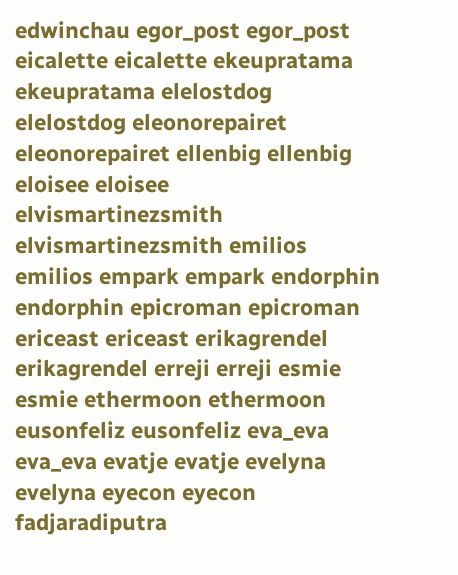edwinchau egor_post egor_post eicalette eicalette ekeupratama ekeupratama elelostdog elelostdog eleonorepairet eleonorepairet ellenbig ellenbig eloisee eloisee elvismartinezsmith elvismartinezsmith emilios emilios empark empark endorphin endorphin epicroman epicroman ericeast ericeast erikagrendel erikagrendel erreji erreji esmie esmie ethermoon ethermoon eusonfeliz eusonfeliz eva_eva eva_eva evatje evatje evelyna evelyna eyecon eyecon fadjaradiputra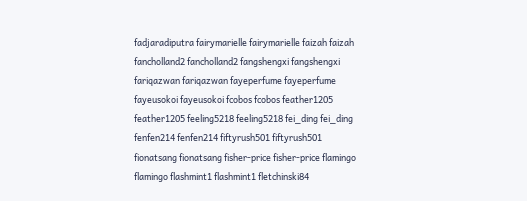fadjaradiputra fairymarielle fairymarielle faizah faizah fancholland2 fancholland2 fangshengxi fangshengxi fariqazwan fariqazwan fayeperfume fayeperfume fayeusokoi fayeusokoi fcobos fcobos feather1205 feather1205 feeling5218 feeling5218 fei_ding fei_ding fenfen214 fenfen214 fiftyrush501 fiftyrush501 fionatsang fionatsang fisher-price fisher-price flamingo flamingo flashmint1 flashmint1 fletchinski84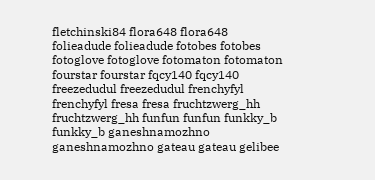fletchinski84 flora648 flora648 folieadude folieadude fotobes fotobes fotoglove fotoglove fotomaton fotomaton fourstar fourstar fqcy140 fqcy140 freezedudul freezedudul frenchyfyl frenchyfyl fresa fresa fruchtzwerg_hh fruchtzwerg_hh funfun funfun funkky_b funkky_b ganeshnamozhno ganeshnamozhno gateau gateau gelibee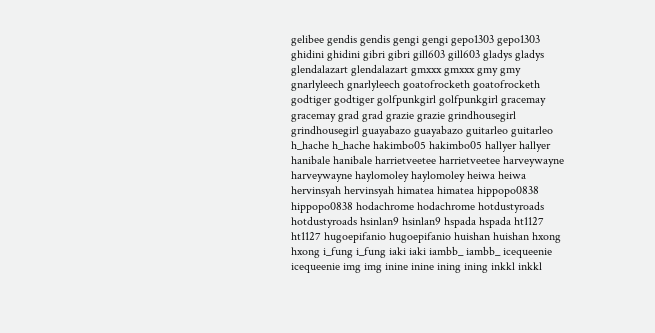gelibee gendis gendis gengi gengi gepo1303 gepo1303 ghidini ghidini gibri gibri gill603 gill603 gladys gladys glendalazart glendalazart gmxxx gmxxx gmy gmy gnarlyleech gnarlyleech goatofrocketh goatofrocketh godtiger godtiger golfpunkgirl golfpunkgirl gracemay gracemay grad grad grazie grazie grindhousegirl grindhousegirl guayabazo guayabazo guitarleo guitarleo h_hache h_hache hakimbo05 hakimbo05 hallyer hallyer hanibale hanibale harrietveetee harrietveetee harveywayne harveywayne haylomoley haylomoley heiwa heiwa hervinsyah hervinsyah himatea himatea hippopo0838 hippopo0838 hodachrome hodachrome hotdustyroads hotdustyroads hsinlan9 hsinlan9 hspada hspada ht1127 ht1127 hugoepifanio hugoepifanio huishan huishan hxong hxong i_fung i_fung iaki iaki iambb_ iambb_ icequeenie icequeenie img img inine inine ining ining inkkl inkkl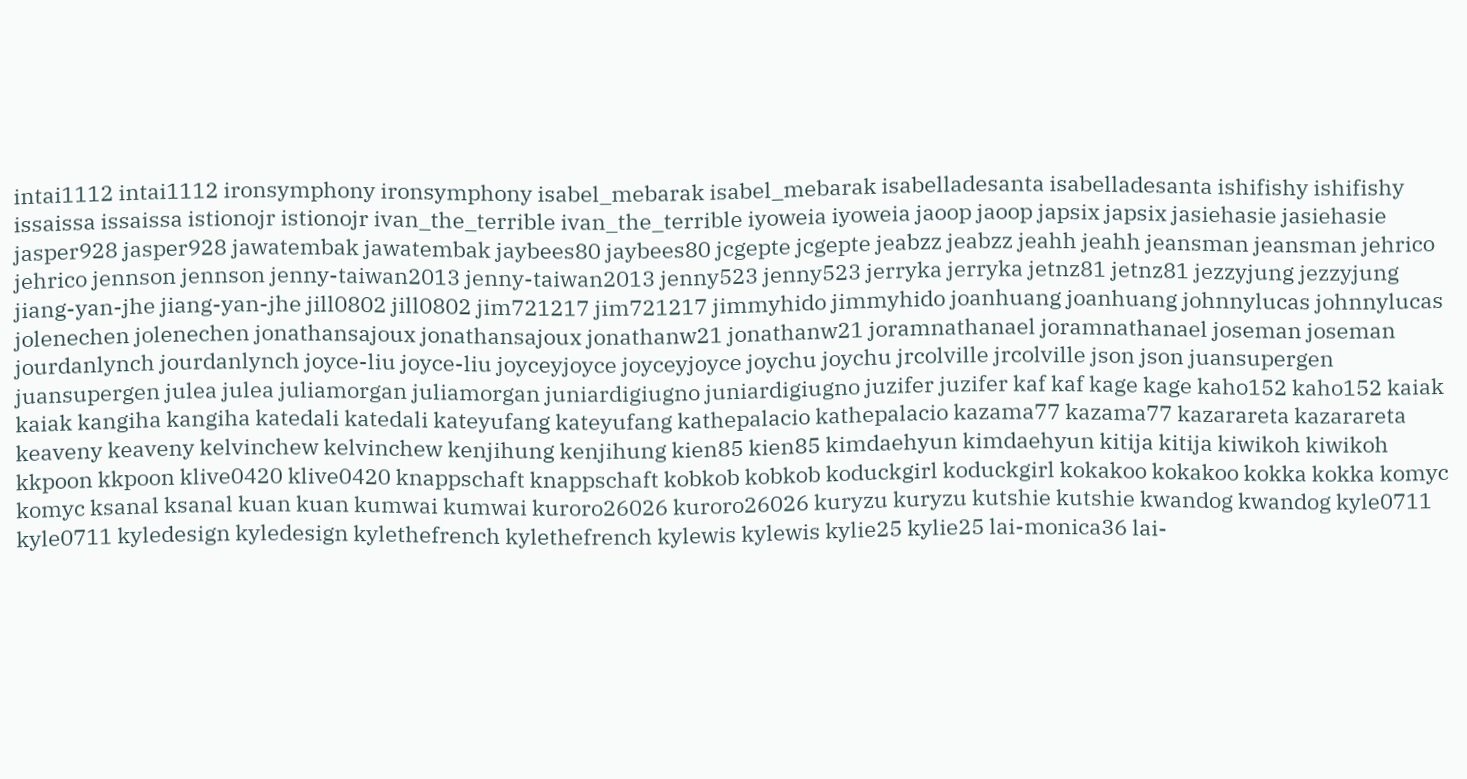intai1112 intai1112 ironsymphony ironsymphony isabel_mebarak isabel_mebarak isabelladesanta isabelladesanta ishifishy ishifishy issaissa issaissa istionojr istionojr ivan_the_terrible ivan_the_terrible iyoweia iyoweia jaoop jaoop japsix japsix jasiehasie jasiehasie jasper928 jasper928 jawatembak jawatembak jaybees80 jaybees80 jcgepte jcgepte jeabzz jeabzz jeahh jeahh jeansman jeansman jehrico jehrico jennson jennson jenny-taiwan2013 jenny-taiwan2013 jenny523 jenny523 jerryka jerryka jetnz81 jetnz81 jezzyjung jezzyjung jiang-yan-jhe jiang-yan-jhe jill0802 jill0802 jim721217 jim721217 jimmyhido jimmyhido joanhuang joanhuang johnnylucas johnnylucas jolenechen jolenechen jonathansajoux jonathansajoux jonathanw21 jonathanw21 joramnathanael joramnathanael joseman joseman jourdanlynch jourdanlynch joyce-liu joyce-liu joyceyjoyce joyceyjoyce joychu joychu jrcolville jrcolville json json juansupergen juansupergen julea julea juliamorgan juliamorgan juniardigiugno juniardigiugno juzifer juzifer kaf kaf kage kage kaho152 kaho152 kaiak kaiak kangiha kangiha katedali katedali kateyufang kateyufang kathepalacio kathepalacio kazama77 kazama77 kazarareta kazarareta keaveny keaveny kelvinchew kelvinchew kenjihung kenjihung kien85 kien85 kimdaehyun kimdaehyun kitija kitija kiwikoh kiwikoh kkpoon kkpoon klive0420 klive0420 knappschaft knappschaft kobkob kobkob koduckgirl koduckgirl kokakoo kokakoo kokka kokka komyc komyc ksanal ksanal kuan kuan kumwai kumwai kuroro26026 kuroro26026 kuryzu kuryzu kutshie kutshie kwandog kwandog kyle0711 kyle0711 kyledesign kyledesign kylethefrench kylethefrench kylewis kylewis kylie25 kylie25 lai-monica36 lai-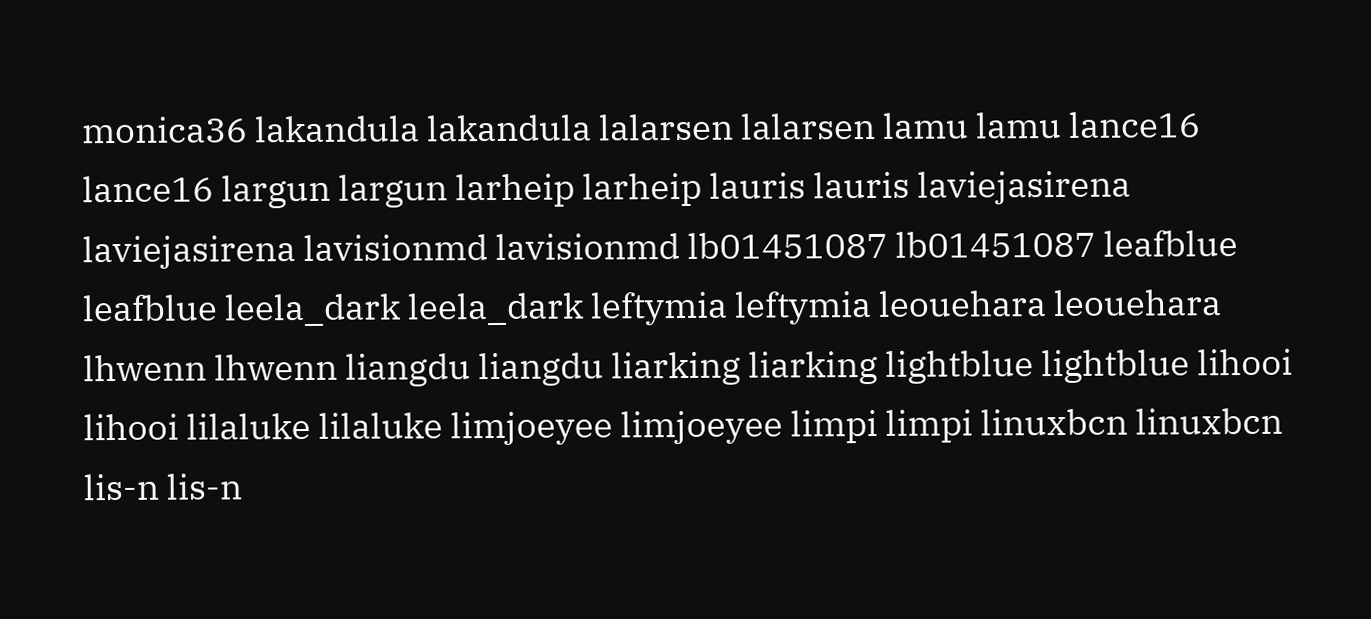monica36 lakandula lakandula lalarsen lalarsen lamu lamu lance16 lance16 largun largun larheip larheip lauris lauris laviejasirena laviejasirena lavisionmd lavisionmd lb01451087 lb01451087 leafblue leafblue leela_dark leela_dark leftymia leftymia leouehara leouehara lhwenn lhwenn liangdu liangdu liarking liarking lightblue lightblue lihooi lihooi lilaluke lilaluke limjoeyee limjoeyee limpi limpi linuxbcn linuxbcn lis-n lis-n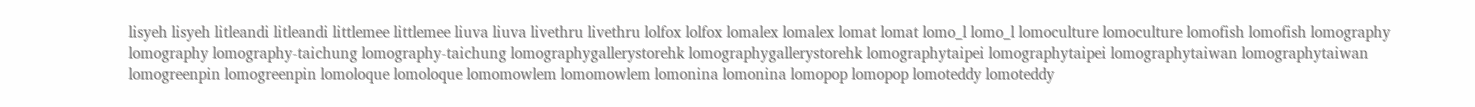lisyeh lisyeh litleandi litleandi littlemee littlemee liuva liuva livethru livethru lolfox lolfox lomalex lomalex lomat lomat lomo_l lomo_l lomoculture lomoculture lomofish lomofish lomography lomography lomography-taichung lomography-taichung lomographygallerystorehk lomographygallerystorehk lomographytaipei lomographytaipei lomographytaiwan lomographytaiwan lomogreenpin lomogreenpin lomoloque lomoloque lomomowlem lomomowlem lomonina lomonina lomopop lomopop lomoteddy lomoteddy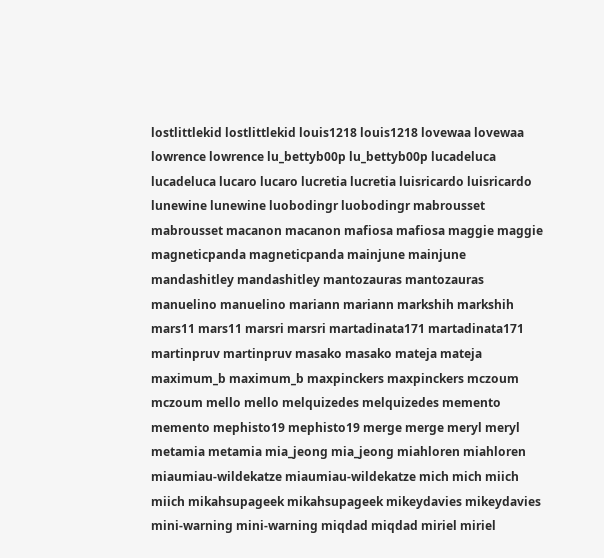lostlittlekid lostlittlekid louis1218 louis1218 lovewaa lovewaa lowrence lowrence lu_bettyb00p lu_bettyb00p lucadeluca lucadeluca lucaro lucaro lucretia lucretia luisricardo luisricardo lunewine lunewine luobodingr luobodingr mabrousset mabrousset macanon macanon mafiosa mafiosa maggie maggie magneticpanda magneticpanda mainjune mainjune mandashitley mandashitley mantozauras mantozauras manuelino manuelino mariann mariann markshih markshih mars11 mars11 marsri marsri martadinata171 martadinata171 martinpruv martinpruv masako masako mateja mateja maximum_b maximum_b maxpinckers maxpinckers mczoum mczoum mello mello melquizedes melquizedes memento memento mephisto19 mephisto19 merge merge meryl meryl metamia metamia mia_jeong mia_jeong miahloren miahloren miaumiau-wildekatze miaumiau-wildekatze mich mich miich miich mikahsupageek mikahsupageek mikeydavies mikeydavies mini-warning mini-warning miqdad miqdad miriel miriel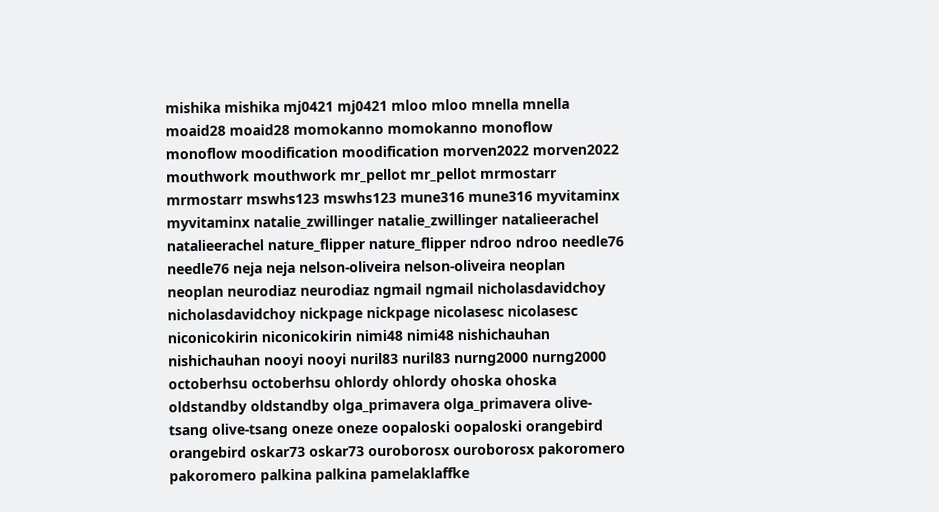mishika mishika mj0421 mj0421 mloo mloo mnella mnella moaid28 moaid28 momokanno momokanno monoflow monoflow moodification moodification morven2022 morven2022 mouthwork mouthwork mr_pellot mr_pellot mrmostarr mrmostarr mswhs123 mswhs123 mune316 mune316 myvitaminx myvitaminx natalie_zwillinger natalie_zwillinger natalieerachel natalieerachel nature_flipper nature_flipper ndroo ndroo needle76 needle76 neja neja nelson-oliveira nelson-oliveira neoplan neoplan neurodiaz neurodiaz ngmail ngmail nicholasdavidchoy nicholasdavidchoy nickpage nickpage nicolasesc nicolasesc niconicokirin niconicokirin nimi48 nimi48 nishichauhan nishichauhan nooyi nooyi nuril83 nuril83 nurng2000 nurng2000 octoberhsu octoberhsu ohlordy ohlordy ohoska ohoska oldstandby oldstandby olga_primavera olga_primavera olive-tsang olive-tsang oneze oneze oopaloski oopaloski orangebird orangebird oskar73 oskar73 ouroborosx ouroborosx pakoromero pakoromero palkina palkina pamelaklaffke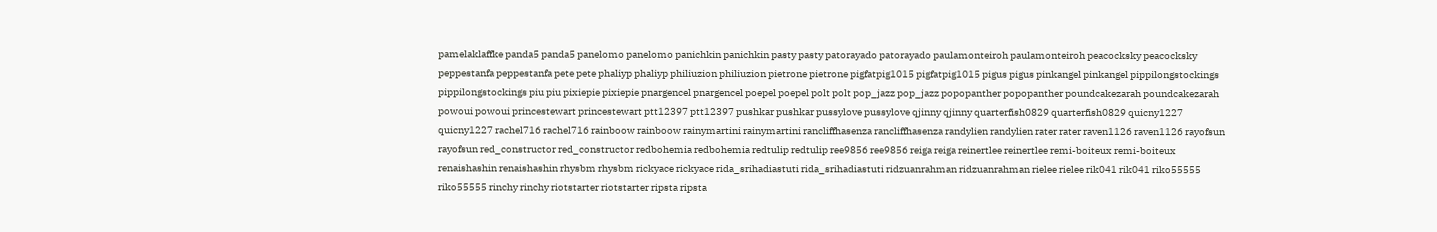pamelaklaffke panda5 panda5 panelomo panelomo panichkin panichkin pasty pasty patorayado patorayado paulamonteiroh paulamonteiroh peacocksky peacocksky peppestanfa peppestanfa pete pete phaliyp phaliyp philiuzion philiuzion pietrone pietrone pigfatpig1015 pigfatpig1015 pigus pigus pinkangel pinkangel pippilongstockings pippilongstockings piu piu pixiepie pixiepie pnargencel pnargencel poepel poepel polt polt pop_jazz pop_jazz popopanther popopanther poundcakezarah poundcakezarah powoui powoui princestewart princestewart ptt12397 ptt12397 pushkar pushkar pussylove pussylove qjinny qjinny quarterfish0829 quarterfish0829 quicny1227 quicny1227 rachel716 rachel716 rainboow rainboow rainymartini rainymartini rancliffhasenza rancliffhasenza randylien randylien rater rater raven1126 raven1126 rayofsun rayofsun red_constructor red_constructor redbohemia redbohemia redtulip redtulip ree9856 ree9856 reiga reiga reinertlee reinertlee remi-boiteux remi-boiteux renaishashin renaishashin rhysbm rhysbm rickyace rickyace rida_srihadiastuti rida_srihadiastuti ridzuanrahman ridzuanrahman rielee rielee rik041 rik041 riko55555 riko55555 rinchy rinchy riotstarter riotstarter ripsta ripsta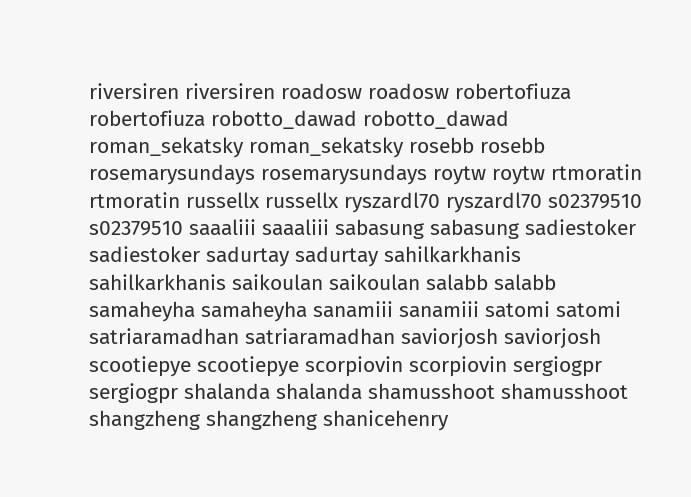riversiren riversiren roadosw roadosw robertofiuza robertofiuza robotto_dawad robotto_dawad roman_sekatsky roman_sekatsky rosebb rosebb rosemarysundays rosemarysundays roytw roytw rtmoratin rtmoratin russellx russellx ryszardl70 ryszardl70 s02379510 s02379510 saaaliii saaaliii sabasung sabasung sadiestoker sadiestoker sadurtay sadurtay sahilkarkhanis sahilkarkhanis saikoulan saikoulan salabb salabb samaheyha samaheyha sanamiii sanamiii satomi satomi satriaramadhan satriaramadhan saviorjosh saviorjosh scootiepye scootiepye scorpiovin scorpiovin sergiogpr sergiogpr shalanda shalanda shamusshoot shamusshoot shangzheng shangzheng shanicehenry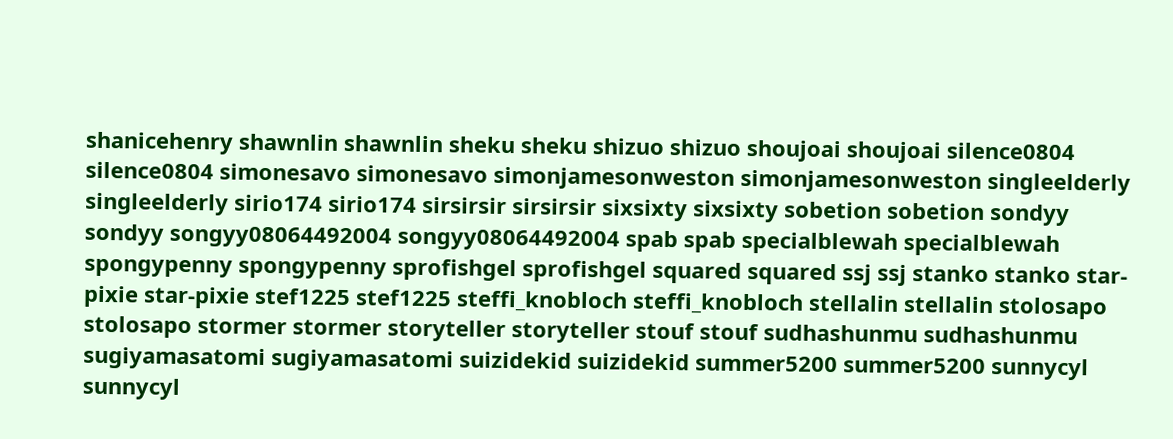shanicehenry shawnlin shawnlin sheku sheku shizuo shizuo shoujoai shoujoai silence0804 silence0804 simonesavo simonesavo simonjamesonweston simonjamesonweston singleelderly singleelderly sirio174 sirio174 sirsirsir sirsirsir sixsixty sixsixty sobetion sobetion sondyy sondyy songyy08064492004 songyy08064492004 spab spab specialblewah specialblewah spongypenny spongypenny sprofishgel sprofishgel squared squared ssj ssj stanko stanko star-pixie star-pixie stef1225 stef1225 steffi_knobloch steffi_knobloch stellalin stellalin stolosapo stolosapo stormer stormer storyteller storyteller stouf stouf sudhashunmu sudhashunmu sugiyamasatomi sugiyamasatomi suizidekid suizidekid summer5200 summer5200 sunnycyl sunnycyl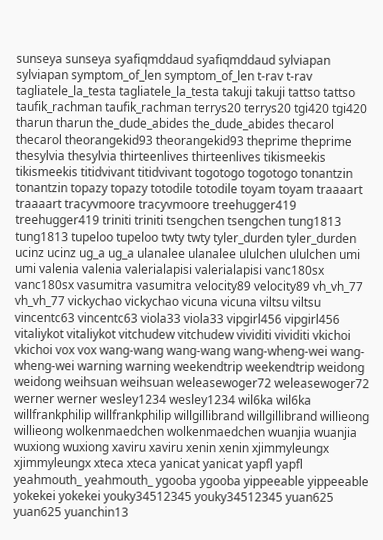sunseya sunseya syafiqmddaud syafiqmddaud sylviapan sylviapan symptom_of_len symptom_of_len t-rav t-rav tagliatele_la_testa tagliatele_la_testa takuji takuji tattso tattso taufik_rachman taufik_rachman terrys20 terrys20 tgi420 tgi420 tharun tharun the_dude_abides the_dude_abides thecarol thecarol theorangekid93 theorangekid93 theprime theprime thesylvia thesylvia thirteenlives thirteenlives tikismeekis tikismeekis titidvivant titidvivant togotogo togotogo tonantzin tonantzin topazy topazy totodile totodile toyam toyam traaaart traaaart tracyvmoore tracyvmoore treehugger419 treehugger419 triniti triniti tsengchen tsengchen tung1813 tung1813 tupeloo tupeloo twty twty tyler_durden tyler_durden ucinz ucinz ug_a ug_a ulanalee ulanalee ululchen ululchen umi umi valenia valenia valerialapisi valerialapisi vanc180sx vanc180sx vasumitra vasumitra velocity89 velocity89 vh_vh_77 vh_vh_77 vickychao vickychao vicuna vicuna viltsu viltsu vincentc63 vincentc63 viola33 viola33 vipgirl456 vipgirl456 vitaliykot vitaliykot vitchudew vitchudew vividiti vividiti vkichoi vkichoi vox vox wang-wang wang-wang wang-wheng-wei wang-wheng-wei warning warning weekendtrip weekendtrip weidong weidong weihsuan weihsuan weleasewoger72 weleasewoger72 werner werner wesley1234 wesley1234 wil6ka wil6ka willfrankphilip willfrankphilip willgillibrand willgillibrand willieong willieong wolkenmaedchen wolkenmaedchen wuanjia wuanjia wuxiong wuxiong xaviru xaviru xenin xenin xjimmyleungx xjimmyleungx xteca xteca yanicat yanicat yapfl yapfl yeahmouth_ yeahmouth_ ygooba ygooba yippeeable yippeeable yokekei yokekei youky34512345 youky34512345 yuan625 yuan625 yuanchin13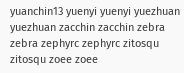yuanchin13 yuenyi yuenyi yuezhuan yuezhuan zacchin zacchin zebra zebra zephyrc zephyrc zitosqu zitosqu zoee zoee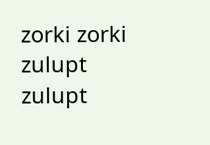zorki zorki zulupt zulupt